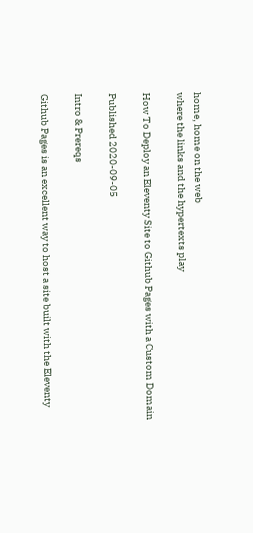home, home on the web
where the links and the hypertexts play

How To Deploy an Eleventy Site to Github Pages with a Custom Domain

Published 2020-09-05

Intro & Prereqs

Github Pages is an excellent way to host a site built with the Eleventy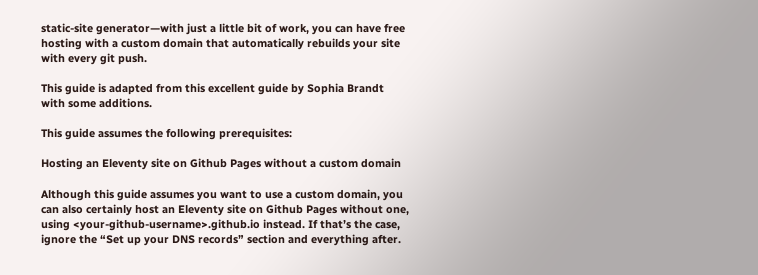static-site generator—with just a little bit of work, you can have free hosting with a custom domain that automatically rebuilds your site with every git push.

This guide is adapted from this excellent guide by Sophia Brandt with some additions.

This guide assumes the following prerequisites:

Hosting an Eleventy site on Github Pages without a custom domain

Although this guide assumes you want to use a custom domain, you can also certainly host an Eleventy site on Github Pages without one, using <your-github-username>.github.io instead. If that’s the case, ignore the “Set up your DNS records” section and everything after.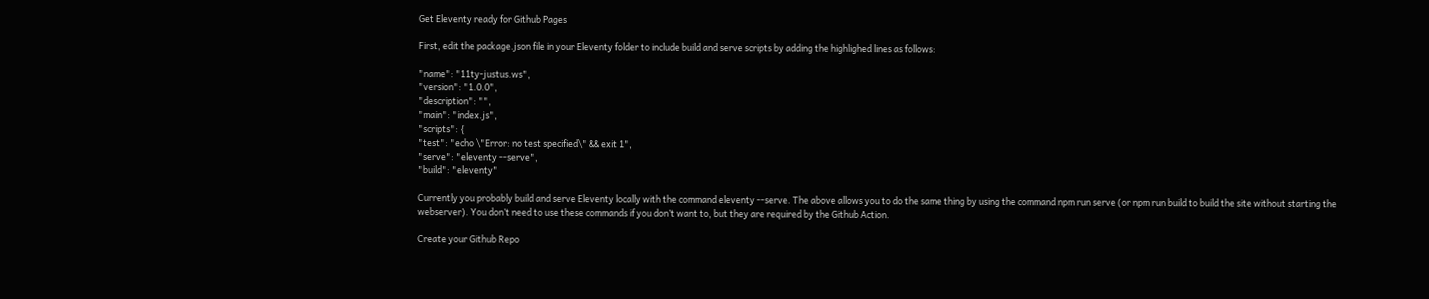Get Eleventy ready for Github Pages

First, edit the package.json file in your Eleventy folder to include build and serve scripts by adding the highlighed lines as follows:

"name": "11ty-justus.ws",
"version": "1.0.0",
"description": "",
"main": "index.js",
"scripts": {
"test": "echo \"Error: no test specified\" && exit 1",
"serve": "eleventy --serve",
"build": "eleventy"

Currently you probably build and serve Eleventy locally with the command eleventy --serve. The above allows you to do the same thing by using the command npm run serve (or npm run build to build the site without starting the webserver). You don’t need to use these commands if you don’t want to, but they are required by the Github Action.

Create your Github Repo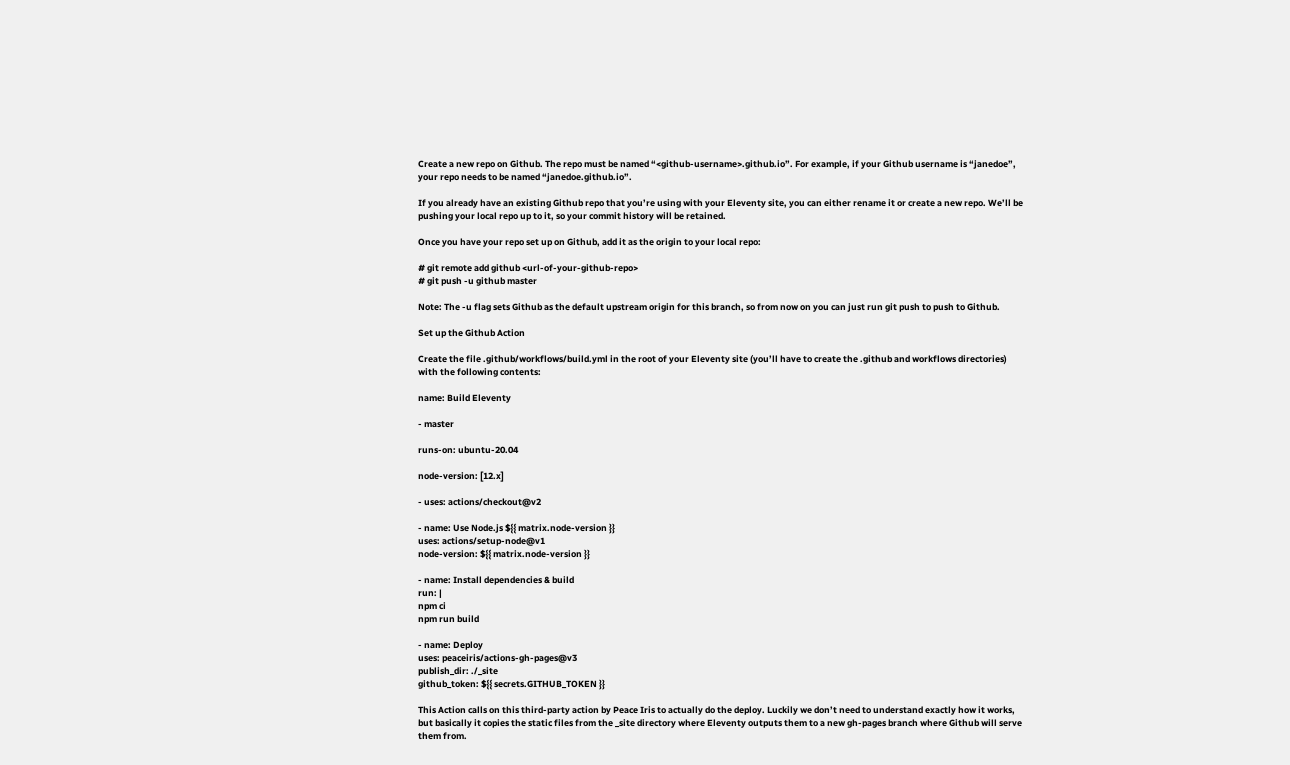Create a new repo on Github. The repo must be named “<github-username>.github.io”. For example, if your Github username is “janedoe”, your repo needs to be named “janedoe.github.io”.

If you already have an existing Github repo that you’re using with your Eleventy site, you can either rename it or create a new repo. We’ll be pushing your local repo up to it, so your commit history will be retained.

Once you have your repo set up on Github, add it as the origin to your local repo:

# git remote add github <url-of-your-github-repo>
# git push -u github master

Note: The -u flag sets Github as the default upstream origin for this branch, so from now on you can just run git push to push to Github.

Set up the Github Action

Create the file .github/workflows/build.yml in the root of your Eleventy site (you’ll have to create the .github and workflows directories) with the following contents:

name: Build Eleventy

- master

runs-on: ubuntu-20.04

node-version: [12.x]

- uses: actions/checkout@v2

- name: Use Node.js ${{ matrix.node-version }}
uses: actions/setup-node@v1
node-version: ${{ matrix.node-version }}

- name: Install dependencies & build
run: |
npm ci
npm run build

- name: Deploy
uses: peaceiris/actions-gh-pages@v3
publish_dir: ./_site
github_token: ${{ secrets.GITHUB_TOKEN }}

This Action calls on this third-party action by Peace Iris to actually do the deploy. Luckily we don’t need to understand exactly how it works, but basically it copies the static files from the _site directory where Eleventy outputs them to a new gh-pages branch where Github will serve them from.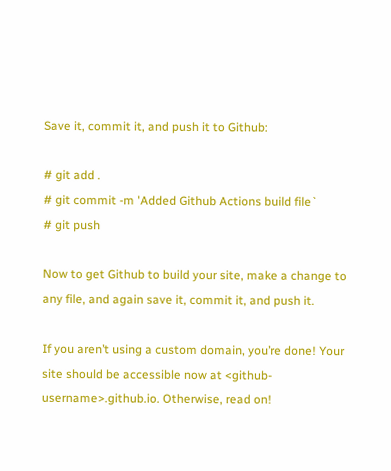Save it, commit it, and push it to Github:

# git add .
# git commit -m 'Added Github Actions build file`
# git push

Now to get Github to build your site, make a change to any file, and again save it, commit it, and push it.

If you aren’t using a custom domain, you’re done! Your site should be accessible now at <github-username>.github.io. Otherwise, read on!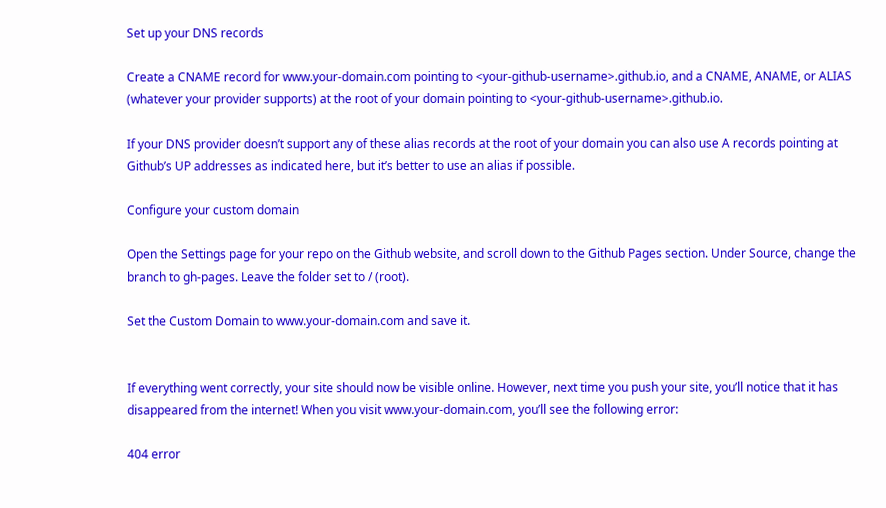Set up your DNS records

Create a CNAME record for www.your-domain.com pointing to <your-github-username>.github.io, and a CNAME, ANAME, or ALIAS (whatever your provider supports) at the root of your domain pointing to <your-github-username>.github.io.

If your DNS provider doesn’t support any of these alias records at the root of your domain you can also use A records pointing at Github’s UP addresses as indicated here, but it’s better to use an alias if possible.

Configure your custom domain

Open the Settings page for your repo on the Github website, and scroll down to the Github Pages section. Under Source, change the branch to gh-pages. Leave the folder set to / (root).

Set the Custom Domain to www.your-domain.com and save it.


If everything went correctly, your site should now be visible online. However, next time you push your site, you’ll notice that it has disappeared from the internet! When you visit www.your-domain.com, you’ll see the following error:

404 error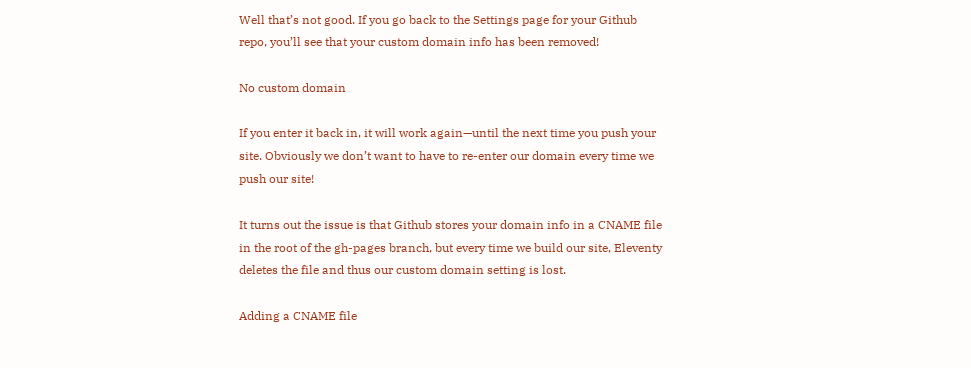Well that’s not good. If you go back to the Settings page for your Github repo, you’ll see that your custom domain info has been removed!

No custom domain

If you enter it back in, it will work again—until the next time you push your site. Obviously we don’t want to have to re-enter our domain every time we push our site!

It turns out the issue is that Github stores your domain info in a CNAME file in the root of the gh-pages branch, but every time we build our site, Eleventy deletes the file and thus our custom domain setting is lost.

Adding a CNAME file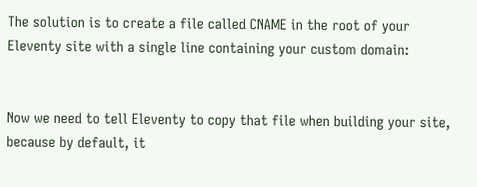The solution is to create a file called CNAME in the root of your Eleventy site with a single line containing your custom domain:


Now we need to tell Eleventy to copy that file when building your site, because by default, it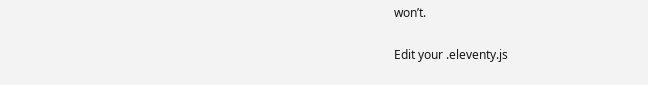won’t.

Edit your .eleventy.js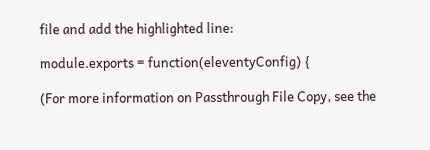file and add the highlighted line:

module.exports = function(eleventyConfig) {

(For more information on Passthrough File Copy, see the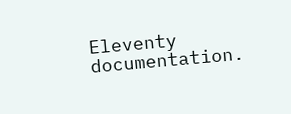Eleventy documentation.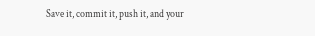Save it, commit it, push it, and your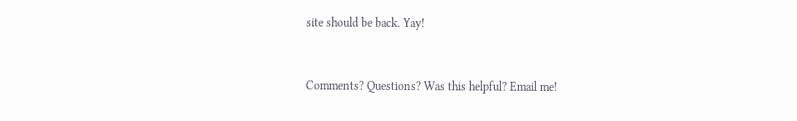site should be back. Yay!


Comments? Questions? Was this helpful? Email me!